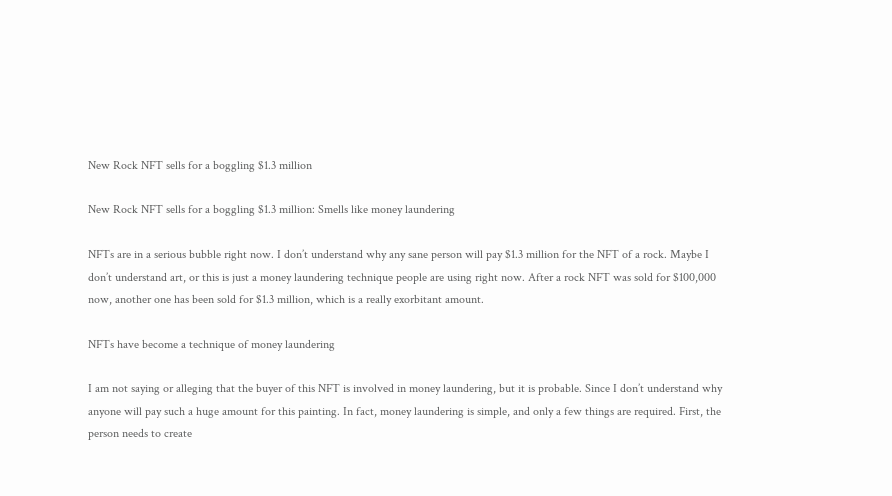New Rock NFT sells for a boggling $1.3 million

New Rock NFT sells for a boggling $1.3 million: Smells like money laundering

NFTs are in a serious bubble right now. I don’t understand why any sane person will pay $1.3 million for the NFT of a rock. Maybe I don’t understand art, or this is just a money laundering technique people are using right now. After a rock NFT was sold for $100,000 now, another one has been sold for $1.3 million, which is a really exorbitant amount.

NFTs have become a technique of money laundering

I am not saying or alleging that the buyer of this NFT is involved in money laundering, but it is probable. Since I don’t understand why anyone will pay such a huge amount for this painting. In fact, money laundering is simple, and only a few things are required. First, the person needs to create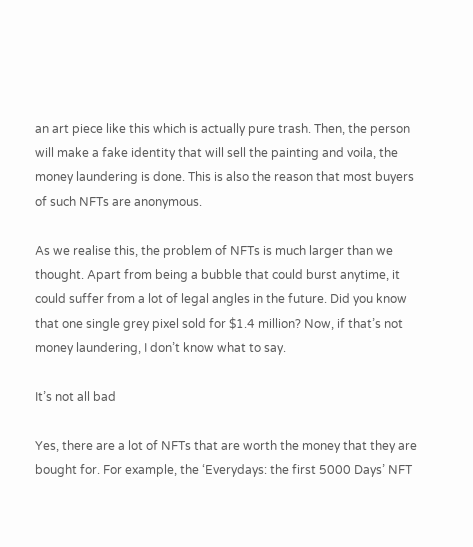an art piece like this which is actually pure trash. Then, the person will make a fake identity that will sell the painting and voila, the money laundering is done. This is also the reason that most buyers of such NFTs are anonymous.

As we realise this, the problem of NFTs is much larger than we thought. Apart from being a bubble that could burst anytime, it could suffer from a lot of legal angles in the future. Did you know that one single grey pixel sold for $1.4 million? Now, if that’s not money laundering, I don’t know what to say.

It’s not all bad

Yes, there are a lot of NFTs that are worth the money that they are bought for. For example, the ‘Everydays: the first 5000 Days’ NFT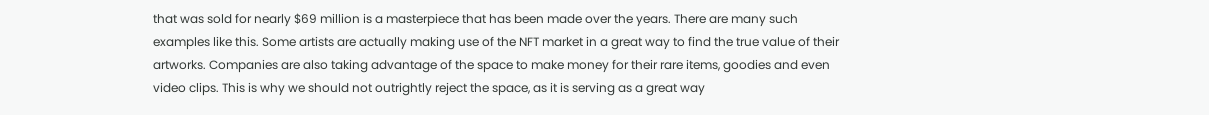that was sold for nearly $69 million is a masterpiece that has been made over the years. There are many such examples like this. Some artists are actually making use of the NFT market in a great way to find the true value of their artworks. Companies are also taking advantage of the space to make money for their rare items, goodies and even video clips. This is why we should not outrightly reject the space, as it is serving as a great way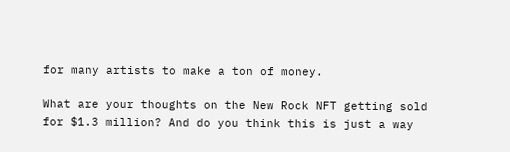for many artists to make a ton of money.

What are your thoughts on the New Rock NFT getting sold for $1.3 million? And do you think this is just a way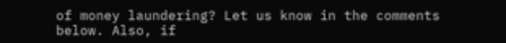of money laundering? Let us know in the comments below. Also, if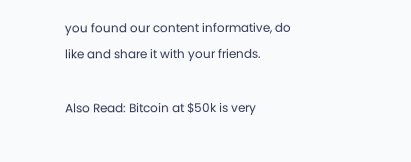you found our content informative, do like and share it with your friends.

Also Read: Bitcoin at $50k is very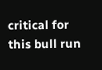critical for this bull run